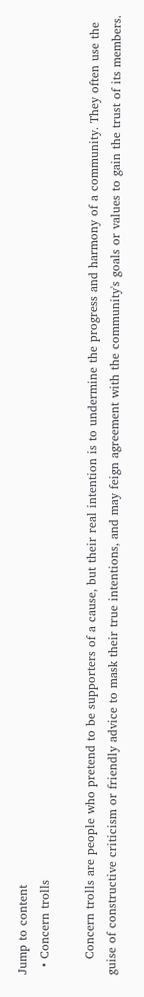Jump to content
  • Concern trolls

    Concern trolls are people who pretend to be supporters of a cause, but their real intention is to undermine the progress and harmony of a community. They often use the guise of constructive criticism or friendly advice to mask their true intentions, and may feign agreement with the community's goals or values to gain the trust of its members.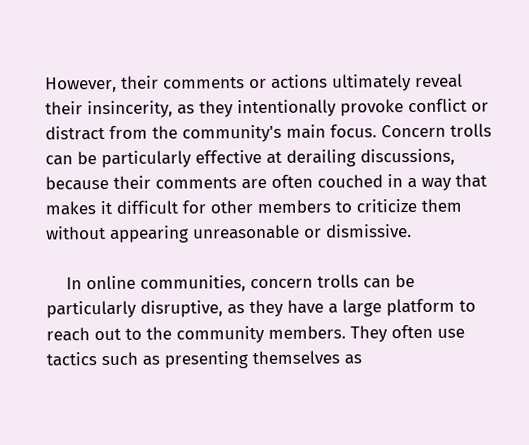However, their comments or actions ultimately reveal their insincerity, as they intentionally provoke conflict or distract from the community's main focus. Concern trolls can be particularly effective at derailing discussions, because their comments are often couched in a way that makes it difficult for other members to criticize them without appearing unreasonable or dismissive.

    In online communities, concern trolls can be particularly disruptive, as they have a large platform to reach out to the community members. They often use tactics such as presenting themselves as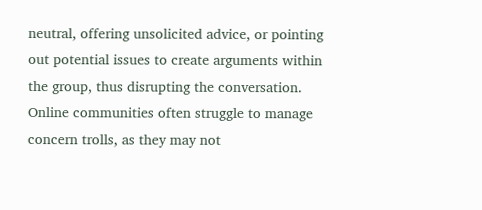neutral, offering unsolicited advice, or pointing out potential issues to create arguments within the group, thus disrupting the conversation. Online communities often struggle to manage concern trolls, as they may not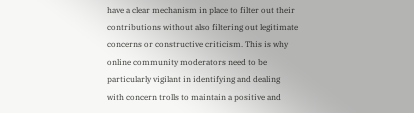have a clear mechanism in place to filter out their contributions without also filtering out legitimate concerns or constructive criticism. This is why online community moderators need to be particularly vigilant in identifying and dealing with concern trolls to maintain a positive and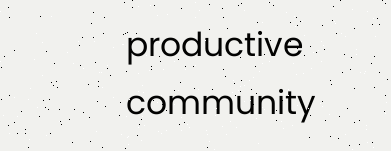productive community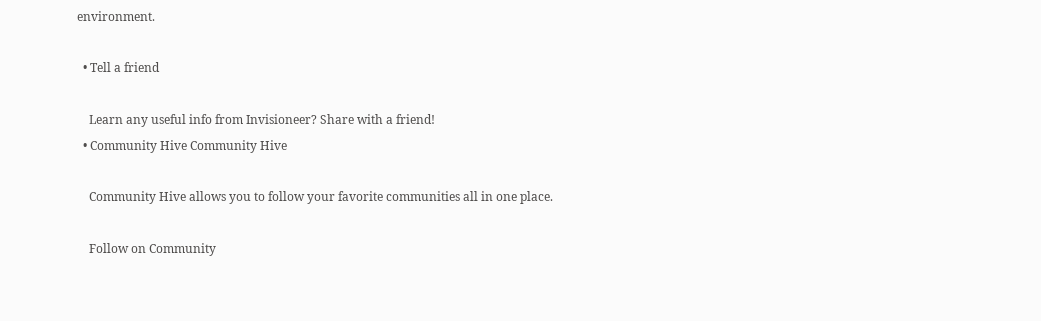environment.

  • Tell a friend

    Learn any useful info from Invisioneer? Share with a friend!
  • Community Hive Community Hive

    Community Hive allows you to follow your favorite communities all in one place.

    Follow on Community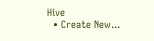Hive
  • Create New...